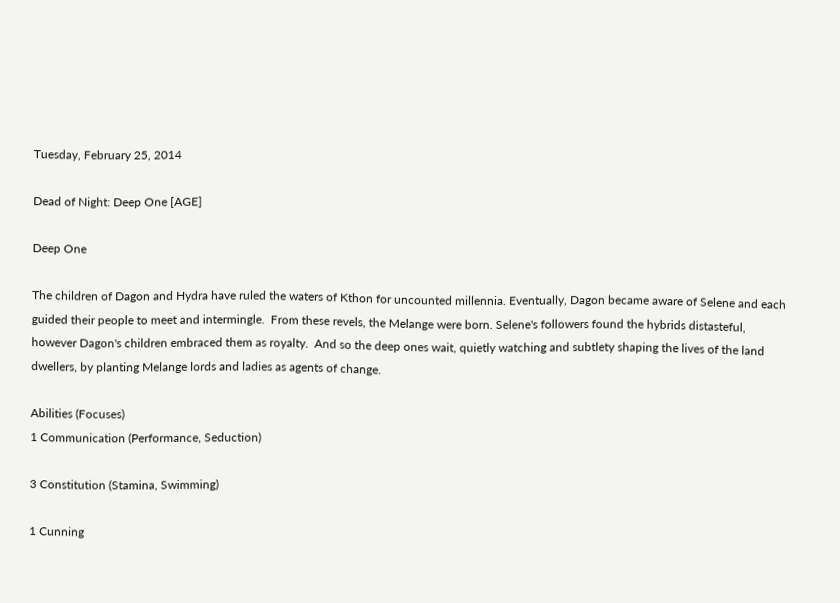Tuesday, February 25, 2014

Dead of Night: Deep One [AGE]

Deep One

The children of Dagon and Hydra have ruled the waters of Kthon for uncounted millennia. Eventually, Dagon became aware of Selene and each guided their people to meet and intermingle.  From these revels, the Melange were born. Selene's followers found the hybrids distasteful, however Dagon's children embraced them as royalty.  And so the deep ones wait, quietly watching and subtlety shaping the lives of the land dwellers, by planting Melange lords and ladies as agents of change.

Abilities (Focuses)
1 Communication (Performance, Seduction)

3 Constitution (Stamina, Swimming)

1 Cunning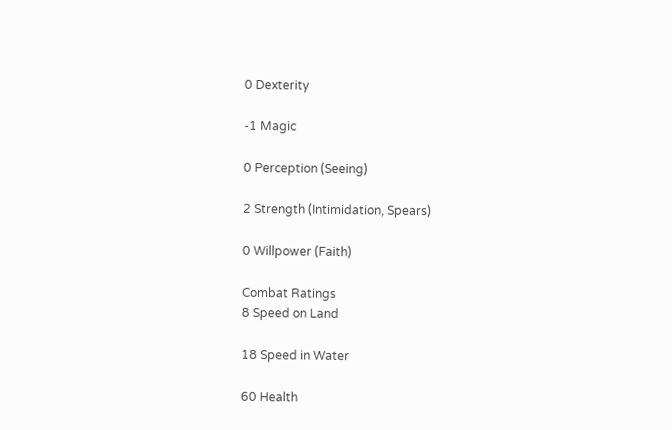0 Dexterity

-1 Magic

0 Perception (Seeing)

2 Strength (Intimidation, Spears)

0 Willpower (Faith)

Combat Ratings
8 Speed on Land

18 Speed in Water

60 Health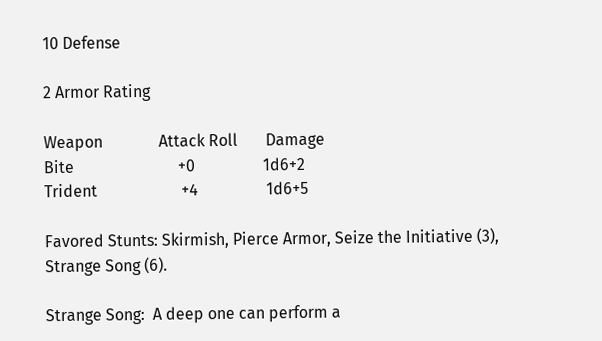10 Defense

2 Armor Rating

Weapon              Attack Roll       Damage
Bite                          +0                 1d6+2
Trident                     +4                 1d6+5

Favored Stunts: Skirmish, Pierce Armor, Seize the Initiative (3), Strange Song (6).

Strange Song:  A deep one can perform a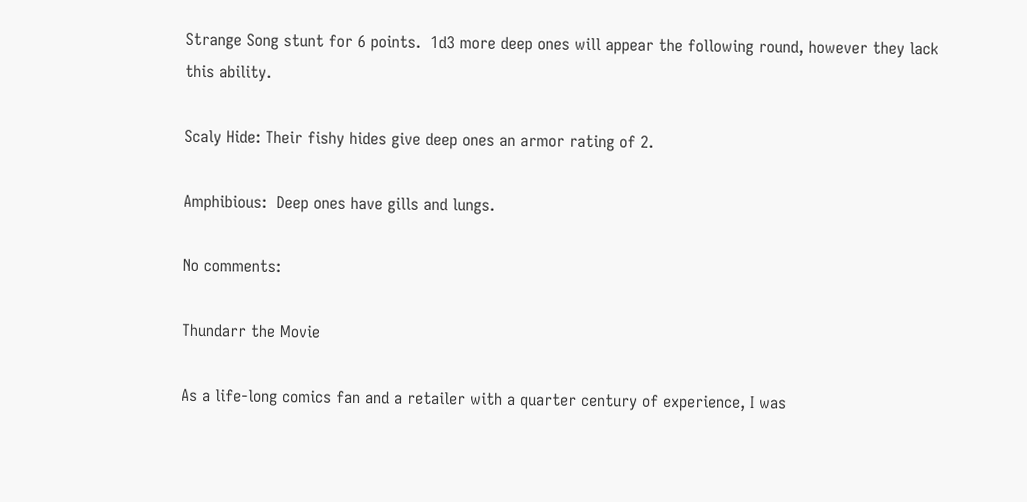Strange Song stunt for 6 points.  1d3 more deep ones will appear the following round, however they lack this ability.

Scaly Hide: Their fishy hides give deep ones an armor rating of 2.

Amphibious:  Deep ones have gills and lungs.

No comments:

Thundarr the Movie

As a life-long comics fan and a retailer with a quarter century of experience, I was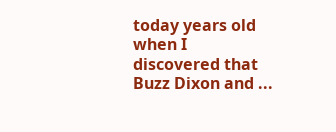today years old when I discovered that Buzz Dixon and ...